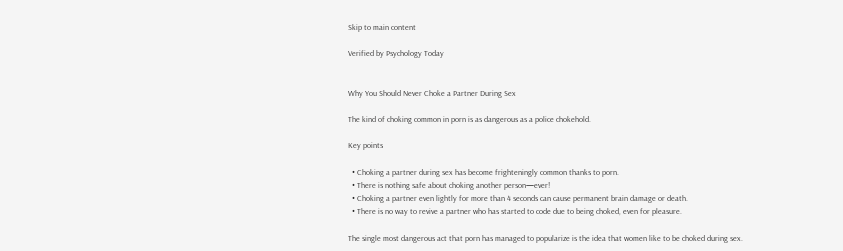Skip to main content

Verified by Psychology Today


Why You Should Never Choke a Partner During Sex

The kind of choking common in porn is as dangerous as a police chokehold.

Key points

  • Choking a partner during sex has become frighteningly common thanks to porn.
  • There is nothing safe about choking another person—ever!
  • Choking a partner even lightly for more than 4 seconds can cause permanent brain damage or death.
  • There is no way to revive a partner who has started to code due to being choked, even for pleasure.

The single most dangerous act that porn has managed to popularize is the idea that women like to be choked during sex.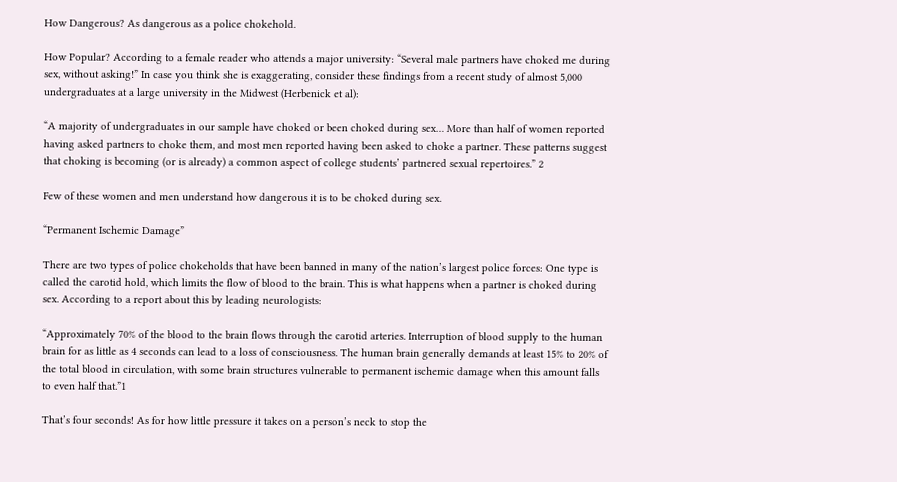How Dangerous? As dangerous as a police chokehold.

How Popular? According to a female reader who attends a major university: “Several male partners have choked me during sex, without asking!” In case you think she is exaggerating, consider these findings from a recent study of almost 5,000 undergraduates at a large university in the Midwest (Herbenick et al):

“A majority of undergraduates in our sample have choked or been choked during sex… More than half of women reported having asked partners to choke them, and most men reported having been asked to choke a partner. These patterns suggest that choking is becoming (or is already) a common aspect of college students’ partnered sexual repertoires.” 2

Few of these women and men understand how dangerous it is to be choked during sex.

“Permanent Ischemic Damage”

There are two types of police chokeholds that have been banned in many of the nation’s largest police forces: One type is called the carotid hold, which limits the flow of blood to the brain. This is what happens when a partner is choked during sex. According to a report about this by leading neurologists:

“Approximately 70% of the blood to the brain flows through the carotid arteries. Interruption of blood supply to the human brain for as little as 4 seconds can lead to a loss of consciousness. The human brain generally demands at least 15% to 20% of the total blood in circulation, with some brain structures vulnerable to permanent ischemic damage when this amount falls to even half that.”1

That’s four seconds! As for how little pressure it takes on a person’s neck to stop the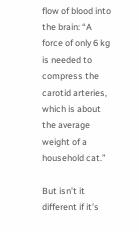flow of blood into the brain: “A force of only 6 kg is needed to compress the carotid arteries, which is about the average weight of a household cat.”

But isn’t it different if it’s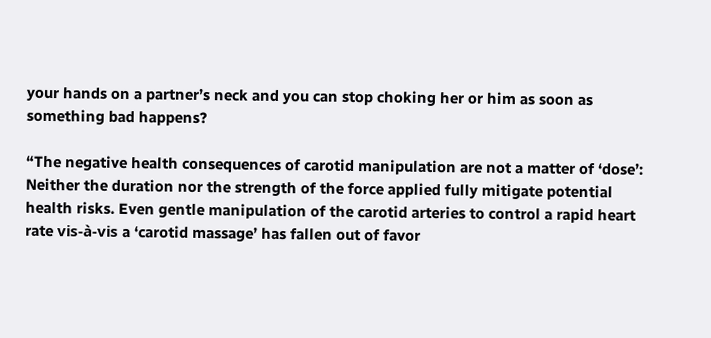your hands on a partner’s neck and you can stop choking her or him as soon as something bad happens?

“The negative health consequences of carotid manipulation are not a matter of ‘dose’: Neither the duration nor the strength of the force applied fully mitigate potential health risks. Even gentle manipulation of the carotid arteries to control a rapid heart rate vis-à-vis a ‘carotid massage’ has fallen out of favor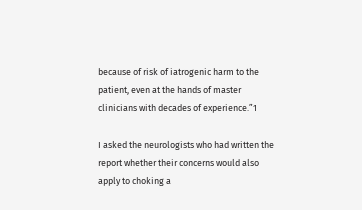because of risk of iatrogenic harm to the patient, even at the hands of master clinicians with decades of experience.”1

I asked the neurologists who had written the report whether their concerns would also apply to choking a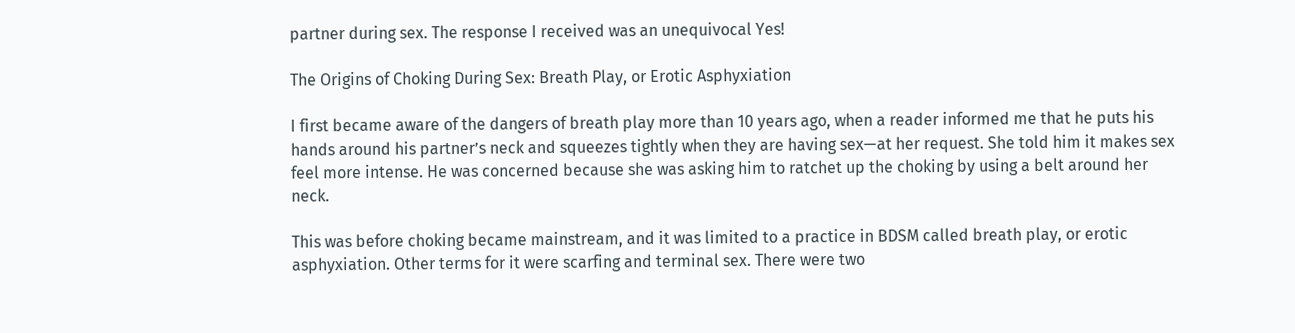partner during sex. The response I received was an unequivocal Yes!

The Origins of Choking During Sex: Breath Play, or Erotic Asphyxiation

I first became aware of the dangers of breath play more than 10 years ago, when a reader informed me that he puts his hands around his partner’s neck and squeezes tightly when they are having sex—at her request. She told him it makes sex feel more intense. He was concerned because she was asking him to ratchet up the choking by using a belt around her neck.

This was before choking became mainstream, and it was limited to a practice in BDSM called breath play, or erotic asphyxiation. Other terms for it were scarfing and terminal sex. There were two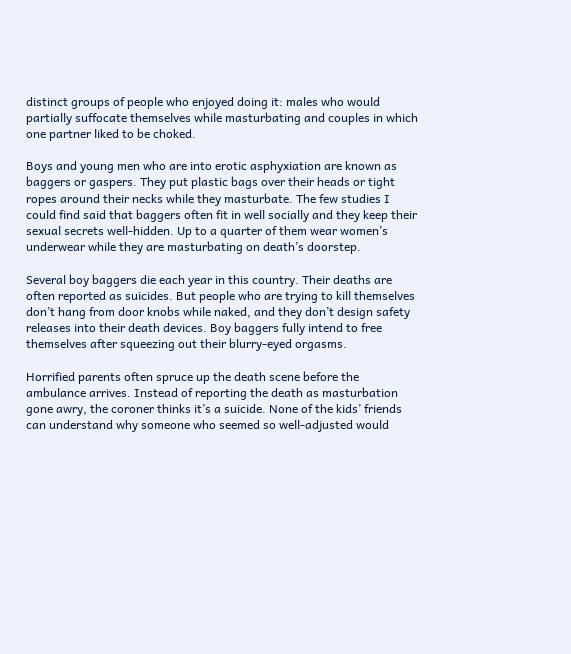distinct groups of people who enjoyed doing it: males who would partially suffocate themselves while masturbating and couples in which one partner liked to be choked.

Boys and young men who are into erotic asphyxiation are known as baggers or gaspers. They put plastic bags over their heads or tight ropes around their necks while they masturbate. The few studies I could find said that baggers often fit in well socially and they keep their sexual secrets well-hidden. Up to a quarter of them wear women’s underwear while they are masturbating on death’s doorstep.

Several boy baggers die each year in this country. Their deaths are often reported as suicides. But people who are trying to kill themselves don’t hang from door knobs while naked, and they don’t design safety releases into their death devices. Boy baggers fully intend to free themselves after squeezing out their blurry-eyed orgasms.

Horrified parents often spruce up the death scene before the ambulance arrives. Instead of reporting the death as masturbation gone awry, the coroner thinks it’s a suicide. None of the kids’ friends can understand why someone who seemed so well-adjusted would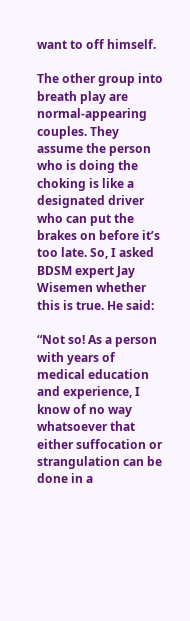want to off himself.

The other group into breath play are normal-appearing couples. They assume the person who is doing the choking is like a designated driver who can put the brakes on before it’s too late. So, I asked BDSM expert Jay Wisemen whether this is true. He said:

“Not so! As a person with years of medical education and experience, I know of no way whatsoever that either suffocation or strangulation can be done in a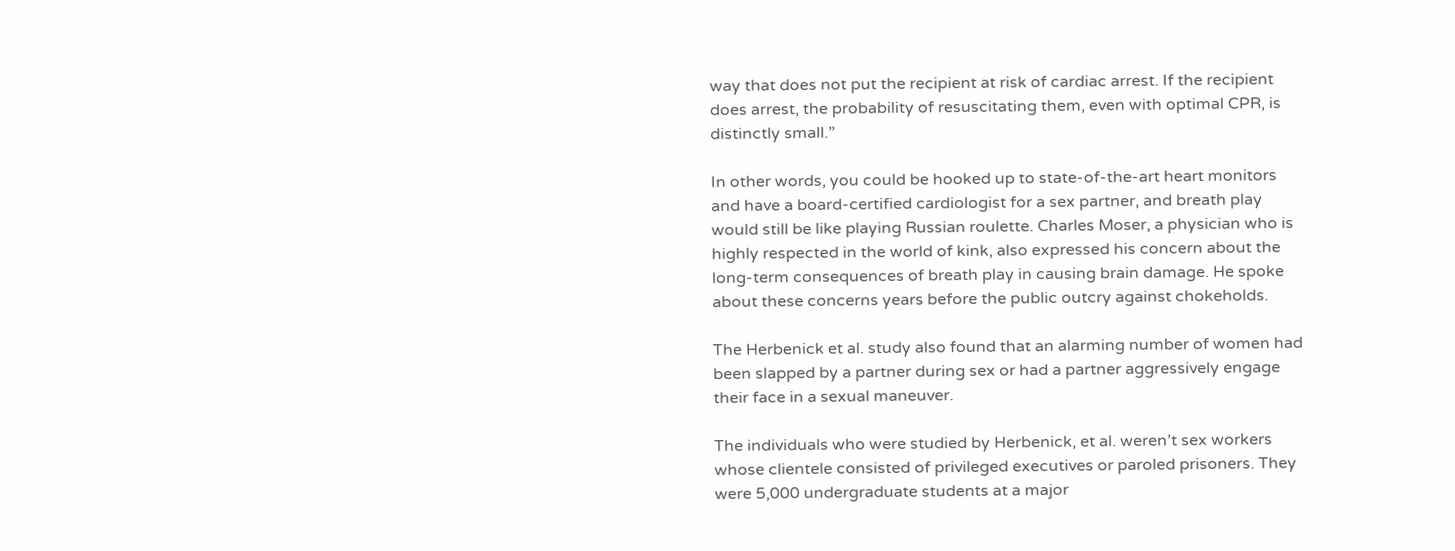way that does not put the recipient at risk of cardiac arrest. If the recipient does arrest, the probability of resuscitating them, even with optimal CPR, is distinctly small.”

In other words, you could be hooked up to state-of-the-art heart monitors and have a board-certified cardiologist for a sex partner, and breath play would still be like playing Russian roulette. Charles Moser, a physician who is highly respected in the world of kink, also expressed his concern about the long-term consequences of breath play in causing brain damage. He spoke about these concerns years before the public outcry against chokeholds.

The Herbenick et al. study also found that an alarming number of women had been slapped by a partner during sex or had a partner aggressively engage their face in a sexual maneuver.

The individuals who were studied by Herbenick, et al. weren’t sex workers whose clientele consisted of privileged executives or paroled prisoners. They were 5,000 undergraduate students at a major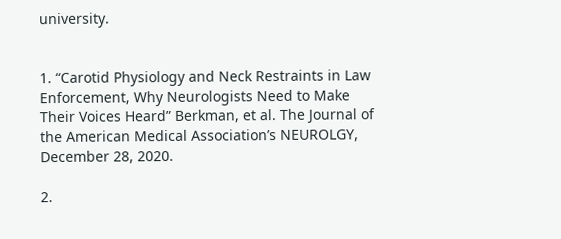university.


1. “Carotid Physiology and Neck Restraints in Law Enforcement, Why Neurologists Need to Make Their Voices Heard” Berkman, et al. The Journal of the American Medical Association’s NEUROLGY, December 28, 2020.

2.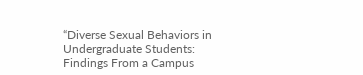“Diverse Sexual Behaviors in Undergraduate Students: Findings From a Campus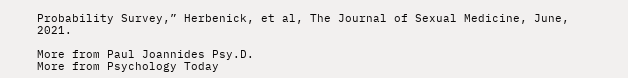Probability Survey,” Herbenick, et al, The Journal of Sexual Medicine, June, 2021.

More from Paul Joannides Psy.D.
More from Psychology Today